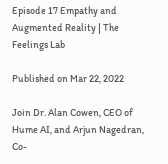Episode 17 Empathy and Augmented Reality | The Feelings Lab

Published on Mar 22, 2022

Join Dr. Alan Cowen, CEO of Hume AI, and Arjun Nagedran, Co-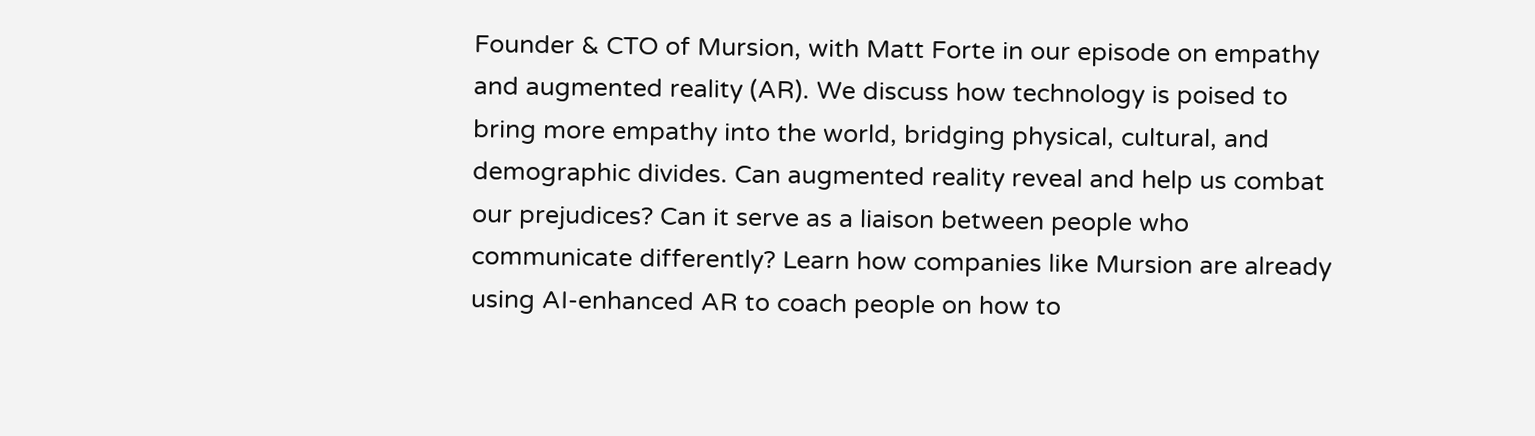Founder & CTO of Mursion, with Matt Forte in our episode on empathy and augmented reality (AR). We discuss how technology is poised to bring more empathy into the world, bridging physical, cultural, and demographic divides. Can augmented reality reveal and help us combat our prejudices? Can it serve as a liaison between people who communicate differently? Learn how companies like Mursion are already using AI-enhanced AR to coach people on how to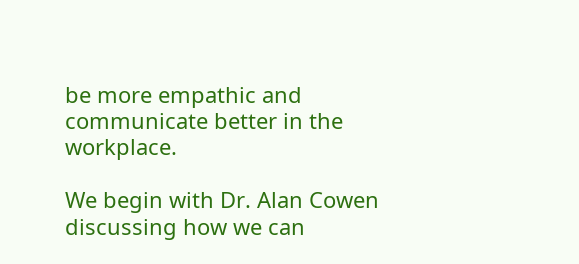be more empathic and communicate better in the workplace.

We begin with Dr. Alan Cowen discussing how we can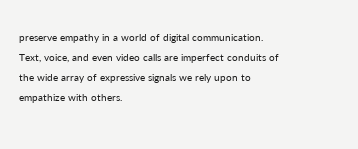preserve empathy in a world of digital communication. Text, voice, and even video calls are imperfect conduits of the wide array of expressive signals we rely upon to empathize with others.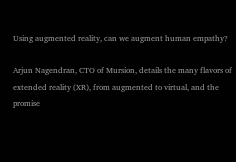Using augmented reality, can we augment human empathy?

Arjun Nagendran, CTO of Mursion, details the many flavors of extended reality (XR), from augmented to virtual, and the promise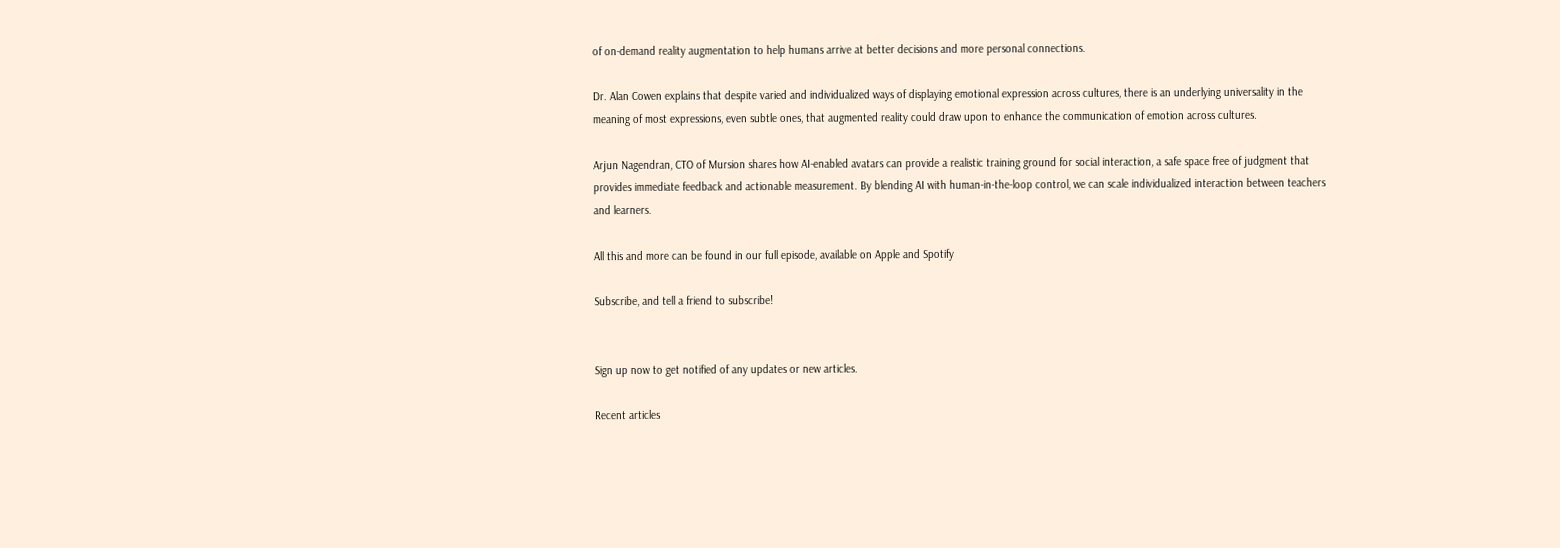of on-demand reality augmentation to help humans arrive at better decisions and more personal connections.

Dr. Alan Cowen explains that despite varied and individualized ways of displaying emotional expression across cultures, there is an underlying universality in the meaning of most expressions, even subtle ones, that augmented reality could draw upon to enhance the communication of emotion across cultures.

Arjun Nagendran, CTO of Mursion shares how AI-enabled avatars can provide a realistic training ground for social interaction, a safe space free of judgment that provides immediate feedback and actionable measurement. By blending AI with human-in-the-loop control, we can scale individualized interaction between teachers and learners.

All this and more can be found in our full episode, available on Apple and Spotify

Subscribe, and tell a friend to subscribe!


Sign up now to get notified of any updates or new articles.

Recent articles